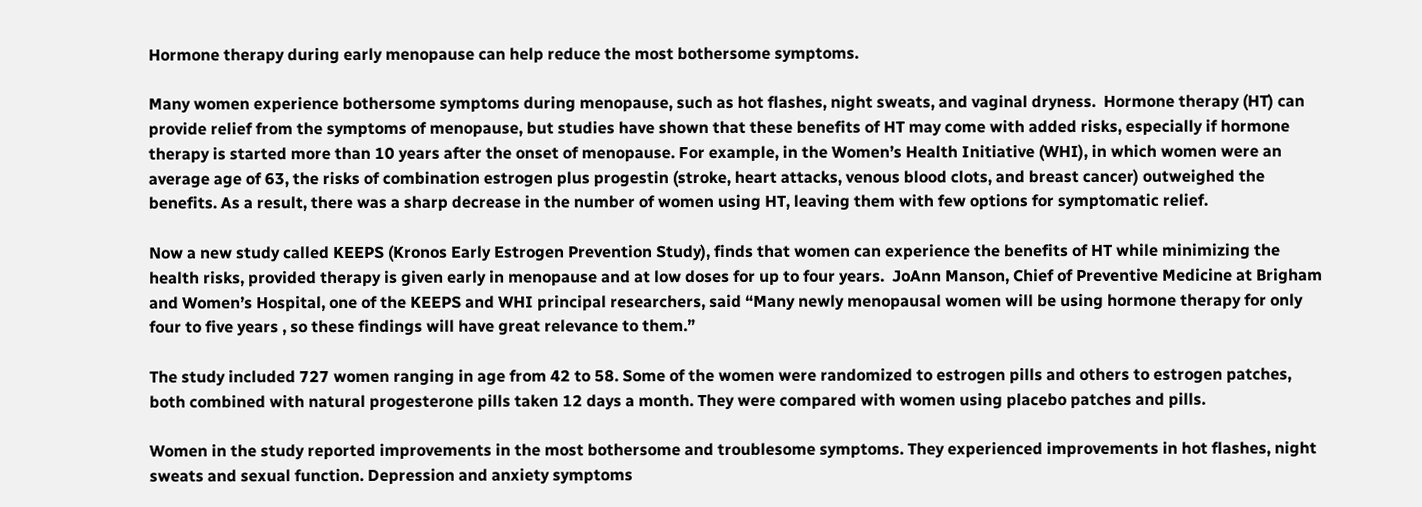Hormone therapy during early menopause can help reduce the most bothersome symptoms.

Many women experience bothersome symptoms during menopause, such as hot flashes, night sweats, and vaginal dryness.  Hormone therapy (HT) can provide relief from the symptoms of menopause, but studies have shown that these benefits of HT may come with added risks, especially if hormone therapy is started more than 10 years after the onset of menopause. For example, in the Women’s Health Initiative (WHI), in which women were an average age of 63, the risks of combination estrogen plus progestin (stroke, heart attacks, venous blood clots, and breast cancer) outweighed the benefits. As a result, there was a sharp decrease in the number of women using HT, leaving them with few options for symptomatic relief.

Now a new study called KEEPS (Kronos Early Estrogen Prevention Study), finds that women can experience the benefits of HT while minimizing the health risks, provided therapy is given early in menopause and at low doses for up to four years.  JoAnn Manson, Chief of Preventive Medicine at Brigham and Women’s Hospital, one of the KEEPS and WHI principal researchers, said “Many newly menopausal women will be using hormone therapy for only four to five years , so these findings will have great relevance to them.”

The study included 727 women ranging in age from 42 to 58. Some of the women were randomized to estrogen pills and others to estrogen patches, both combined with natural progesterone pills taken 12 days a month. They were compared with women using placebo patches and pills.

Women in the study reported improvements in the most bothersome and troublesome symptoms. They experienced improvements in hot flashes, night sweats and sexual function. Depression and anxiety symptoms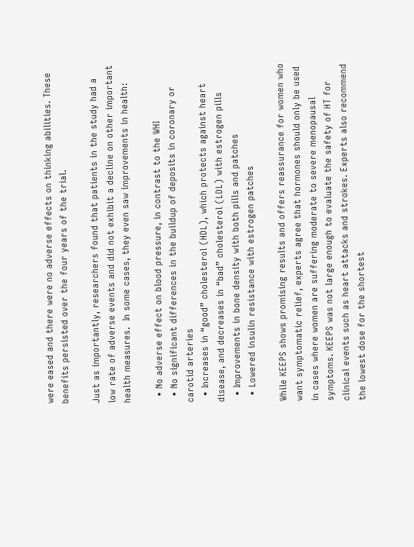were eased and there were no adverse effects on thinking abilities. These benefits persisted over the four years of the trial.

Just as importantly, researchers found that patients in the study had a low rate of adverse events and did not exhibit a decline on other important health measures.  In some cases, they even saw improvements in health:

  • No adverse effect on blood pressure, in contrast to the WHI
  • No significant differences in the buildup of deposits in coronary or carotid arteries
  • Increases in “good” cholesterol (HDL), which protects against heart disease, and decreases in “bad” cholesterol (LDL) with estrogen pills
  • Improvements in bone density with both pills and patches
  • Lowered insulin resistance with estrogen patches

While KEEPS shows promising results and offers reassurance for women who want symptomatic relief, experts agree that hormones should only be used in cases where women are suffering moderate to severe menopausal symptoms. KEEPS was not large enough to evaluate the safety of HT for clinical events such as heart attacks and strokes. Experts also recommend the lowest dose for the shortest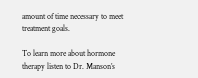amount of time necessary to meet treatment goals.

To learn more about hormone therapy listen to Dr. Manson’s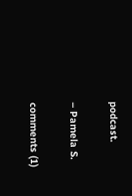podcast.

– Pamela S.

comments (1)